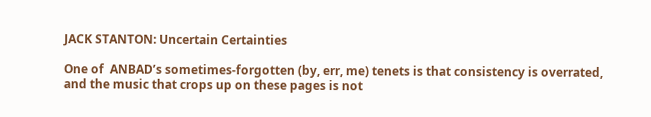JACK STANTON: Uncertain Certainties

One of  ANBAD’s sometimes-forgotten (by, err, me) tenets is that consistency is overrated, and the music that crops up on these pages is not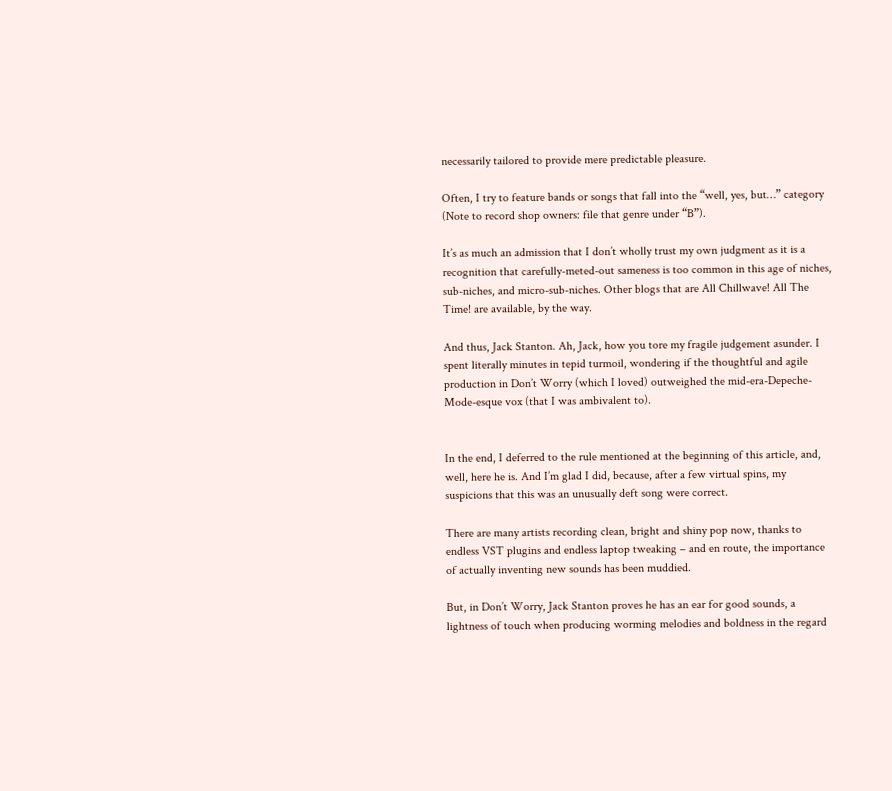necessarily tailored to provide mere predictable pleasure.

Often, I try to feature bands or songs that fall into the “well, yes, but…” category (Note to record shop owners: file that genre under “B”).

It’s as much an admission that I don’t wholly trust my own judgment as it is a recognition that carefully-meted-out sameness is too common in this age of niches, sub-niches, and micro-sub-niches. Other blogs that are All Chillwave! All The Time! are available, by the way.

And thus, Jack Stanton. Ah, Jack, how you tore my fragile judgement asunder. I spent literally minutes in tepid turmoil, wondering if the thoughtful and agile production in Don’t Worry (which I loved) outweighed the mid-era-Depeche-Mode-esque vox (that I was ambivalent to).


In the end, I deferred to the rule mentioned at the beginning of this article, and, well, here he is. And I’m glad I did, because, after a few virtual spins, my suspicions that this was an unusually deft song were correct.

There are many artists recording clean, bright and shiny pop now, thanks to endless VST plugins and endless laptop tweaking – and en route, the importance of actually inventing new sounds has been muddied.

But, in Don’t Worry, Jack Stanton proves he has an ear for good sounds, a lightness of touch when producing worming melodies and boldness in the regard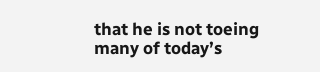that he is not toeing many of today’s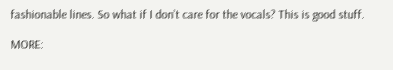fashionable lines. So what if I don’t care for the vocals? This is good stuff.

MORE: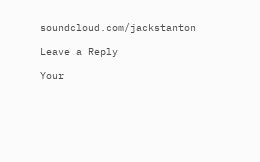soundcloud.com/jackstanton

Leave a Reply

Your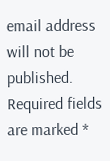email address will not be published. Required fields are marked *